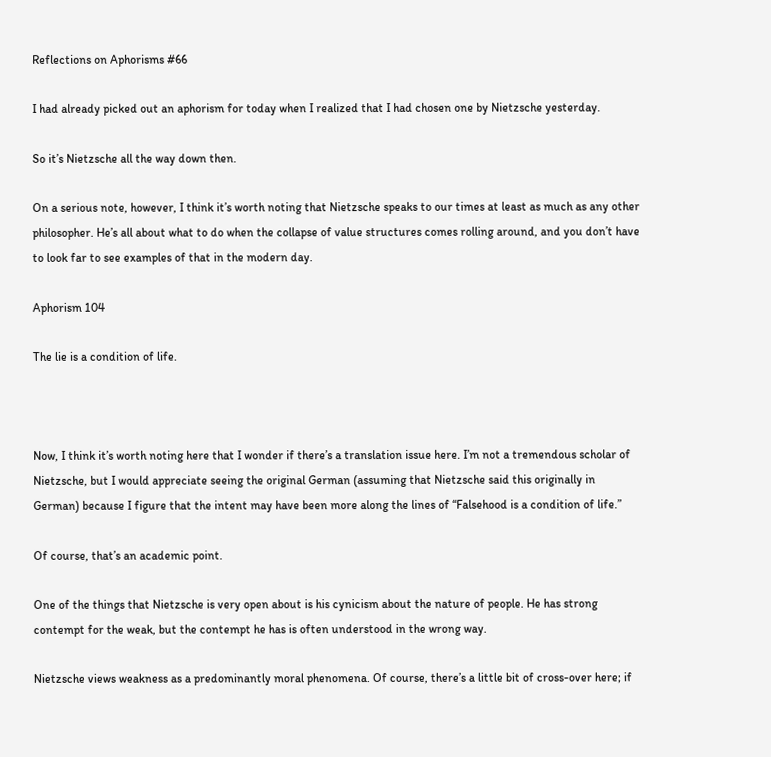Reflections on Aphorisms #66

I had already picked out an aphorism for today when I realized that I had chosen one by Nietzsche yesterday.

So it’s Nietzsche all the way down then.

On a serious note, however, I think it’s worth noting that Nietzsche speaks to our times at least as much as any other philosopher. He’s all about what to do when the collapse of value structures comes rolling around, and you don’t have to look far to see examples of that in the modern day.

Aphorism 104

The lie is a condition of life.



Now, I think it’s worth noting here that I wonder if there’s a translation issue here. I’m not a tremendous scholar of Nietzsche, but I would appreciate seeing the original German (assuming that Nietzsche said this originally in German) because I figure that the intent may have been more along the lines of “Falsehood is a condition of life.”

Of course, that’s an academic point.

One of the things that Nietzsche is very open about is his cynicism about the nature of people. He has strong contempt for the weak, but the contempt he has is often understood in the wrong way.

Nietzsche views weakness as a predominantly moral phenomena. Of course, there’s a little bit of cross-over here; if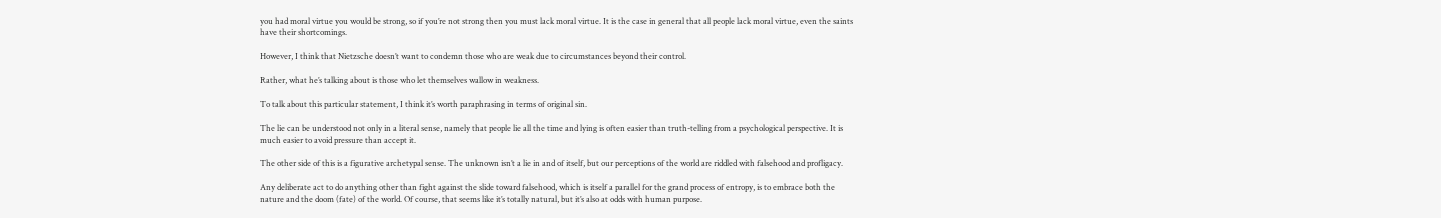you had moral virtue you would be strong, so if you’re not strong then you must lack moral virtue. It is the case in general that all people lack moral virtue, even the saints have their shortcomings.

However, I think that Nietzsche doesn’t want to condemn those who are weak due to circumstances beyond their control.

Rather, what he’s talking about is those who let themselves wallow in weakness.

To talk about this particular statement, I think it’s worth paraphrasing in terms of original sin.

The lie can be understood not only in a literal sense, namely that people lie all the time and lying is often easier than truth-telling from a psychological perspective. It is much easier to avoid pressure than accept it.

The other side of this is a figurative archetypal sense. The unknown isn’t a lie in and of itself, but our perceptions of the world are riddled with falsehood and profligacy.

Any deliberate act to do anything other than fight against the slide toward falsehood, which is itself a parallel for the grand process of entropy, is to embrace both the nature and the doom (fate) of the world. Of course, that seems like it’s totally natural, but it’s also at odds with human purpose.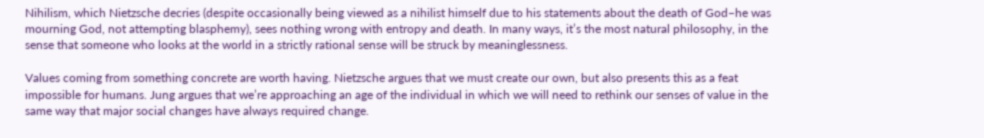Nihilism, which Nietzsche decries (despite occasionally being viewed as a nihilist himself due to his statements about the death of God–he was mourning God, not attempting blasphemy), sees nothing wrong with entropy and death. In many ways, it’s the most natural philosophy, in the sense that someone who looks at the world in a strictly rational sense will be struck by meaninglessness.

Values coming from something concrete are worth having. Nietzsche argues that we must create our own, but also presents this as a feat impossible for humans. Jung argues that we’re approaching an age of the individual in which we will need to rethink our senses of value in the same way that major social changes have always required change.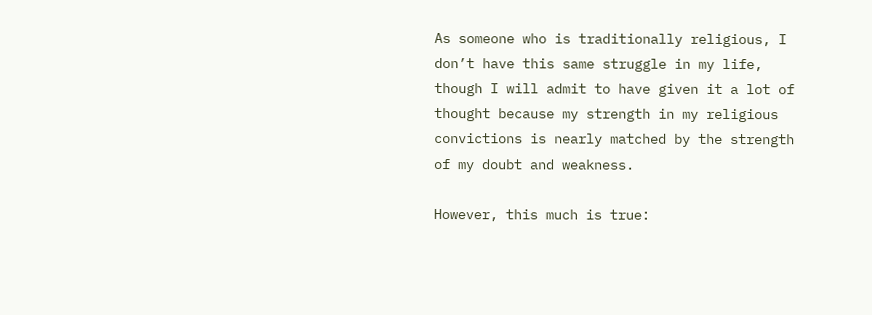As someone who is traditionally religious, I don’t have this same struggle in my life, though I will admit to have given it a lot of thought because my strength in my religious convictions is nearly matched by the strength of my doubt and weakness.

However, this much is true: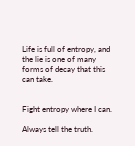Life is full of entropy, and the lie is one of many forms of decay that this can take.


Fight entropy where I can.

Always tell the truth.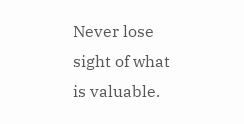Never lose sight of what is valuable.